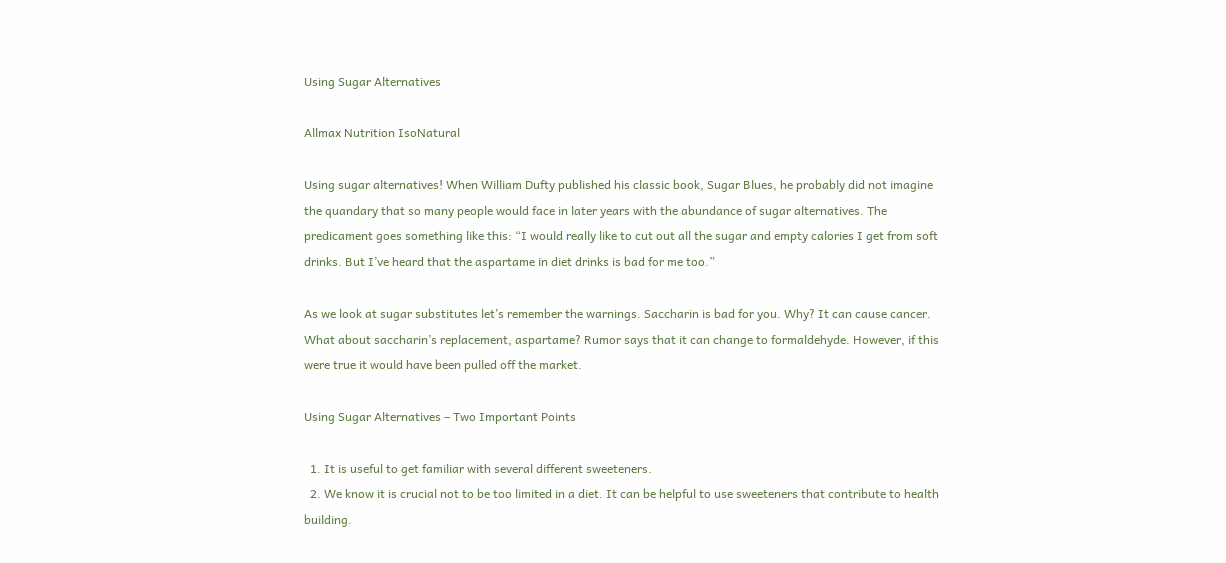Using Sugar Alternatives

Allmax Nutrition IsoNatural

Using sugar alternatives! When William Dufty published his classic book, Sugar Blues, he probably did not imagine the quandary that so many people would face in later years with the abundance of sugar alternatives. The predicament goes something like this: “I would really like to cut out all the sugar and empty calories I get from soft drinks. But I’ve heard that the aspartame in diet drinks is bad for me too.”

As we look at sugar substitutes let’s remember the warnings. Saccharin is bad for you. Why? It can cause cancer. What about saccharin’s replacement, aspartame? Rumor says that it can change to formaldehyde. However, if this were true it would have been pulled off the market.

Using Sugar Alternatives – Two Important Points

  1. It is useful to get familiar with several different sweeteners.
  2. We know it is crucial not to be too limited in a diet. It can be helpful to use sweeteners that contribute to health building.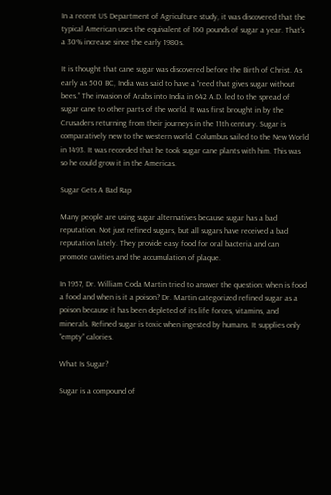In a recent US Department of Agriculture study, it was discovered that the typical American uses the equivalent of 160 pounds of sugar a year. That’s a 30% increase since the early 1980s.

It is thought that cane sugar was discovered before the Birth of Christ. As early as 500 BC, India was said to have a “reed that gives sugar without bees.” The invasion of Arabs into India in 642 A.D. led to the spread of sugar cane to other parts of the world. It was first brought in by the Crusaders returning from their journeys in the 11th century. Sugar is comparatively new to the western world. Columbus sailed to the New World in 1493. It was recorded that he took sugar cane plants with him. This was so he could grow it in the Americas.

Sugar Gets A Bad Rap

Many people are using sugar alternatives because sugar has a bad reputation. Not just refined sugars, but all sugars have received a bad reputation lately. They provide easy food for oral bacteria and can promote cavities and the accumulation of plaque.

In 1957, Dr. William Coda Martin tried to answer the question: when is food a food and when is it a poison? Dr. Martin categorized refined sugar as a poison because it has been depleted of its life forces, vitamins, and minerals. Refined sugar is toxic when ingested by humans. It supplies only “empty” calories.

What Is Sugar?

Sugar is a compound of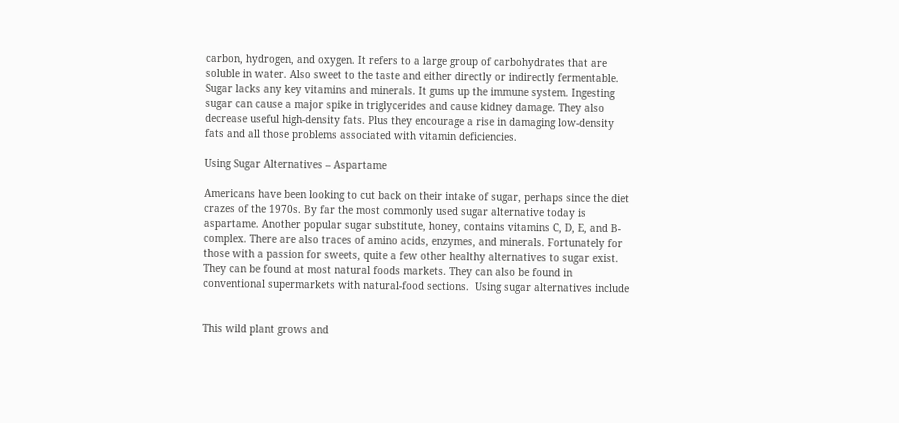carbon, hydrogen, and oxygen. It refers to a large group of carbohydrates that are soluble in water. Also sweet to the taste and either directly or indirectly fermentable. Sugar lacks any key vitamins and minerals. It gums up the immune system. Ingesting sugar can cause a major spike in triglycerides and cause kidney damage. They also decrease useful high-density fats. Plus they encourage a rise in damaging low-density fats and all those problems associated with vitamin deficiencies.

Using Sugar Alternatives – Aspartame

Americans have been looking to cut back on their intake of sugar, perhaps since the diet crazes of the 1970s. By far the most commonly used sugar alternative today is aspartame. Another popular sugar substitute, honey, contains vitamins C, D, E, and B-complex. There are also traces of amino acids, enzymes, and minerals. Fortunately for those with a passion for sweets, quite a few other healthy alternatives to sugar exist. They can be found at most natural foods markets. They can also be found in conventional supermarkets with natural-food sections.  Using sugar alternatives include


This wild plant grows and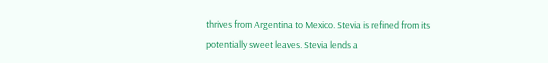thrives from Argentina to Mexico. Stevia is refined from its potentially sweet leaves. Stevia lends a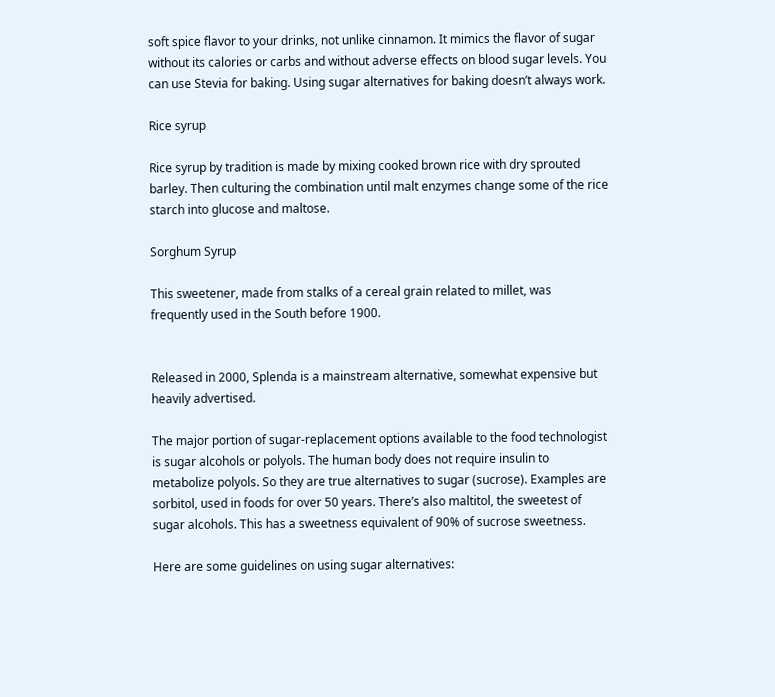soft spice flavor to your drinks, not unlike cinnamon. It mimics the flavor of sugar without its calories or carbs and without adverse effects on blood sugar levels. You can use Stevia for baking. Using sugar alternatives for baking doesn’t always work.

Rice syrup

Rice syrup by tradition is made by mixing cooked brown rice with dry sprouted barley. Then culturing the combination until malt enzymes change some of the rice starch into glucose and maltose.

Sorghum Syrup

This sweetener, made from stalks of a cereal grain related to millet, was frequently used in the South before 1900.


Released in 2000, Splenda is a mainstream alternative, somewhat expensive but heavily advertised.

The major portion of sugar-replacement options available to the food technologist is sugar alcohols or polyols. The human body does not require insulin to metabolize polyols. So they are true alternatives to sugar (sucrose). Examples are sorbitol, used in foods for over 50 years. There’s also maltitol, the sweetest of sugar alcohols. This has a sweetness equivalent of 90% of sucrose sweetness.

Here are some guidelines on using sugar alternatives: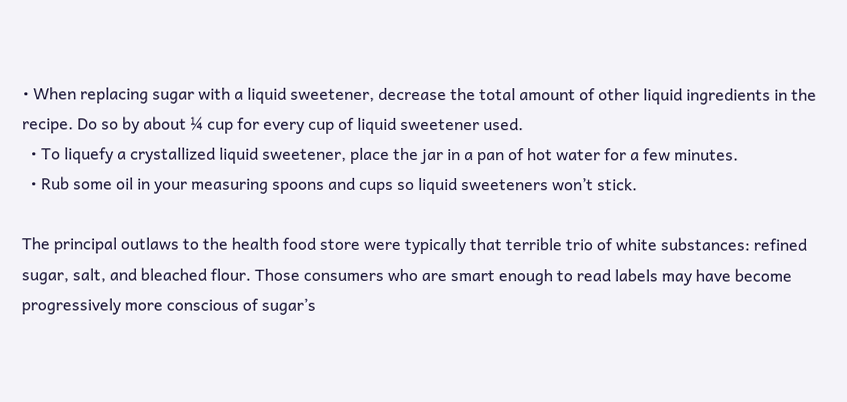• When replacing sugar with a liquid sweetener, decrease the total amount of other liquid ingredients in the recipe. Do so by about ¼ cup for every cup of liquid sweetener used.
  • To liquefy a crystallized liquid sweetener, place the jar in a pan of hot water for a few minutes.
  • Rub some oil in your measuring spoons and cups so liquid sweeteners won’t stick.

The principal outlaws to the health food store were typically that terrible trio of white substances: refined sugar, salt, and bleached flour. Those consumers who are smart enough to read labels may have become progressively more conscious of sugar’s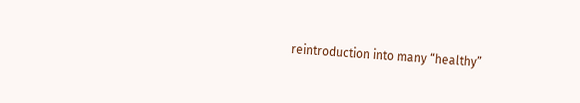reintroduction into many “healthy”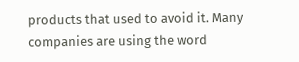products that used to avoid it. Many companies are using the word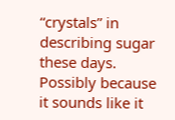“crystals” in describing sugar these days. Possibly because it sounds like it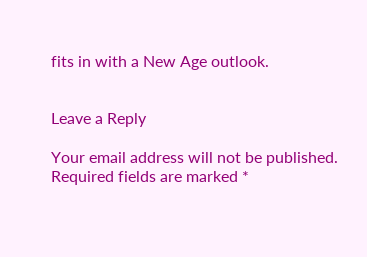fits in with a New Age outlook.


Leave a Reply

Your email address will not be published. Required fields are marked *